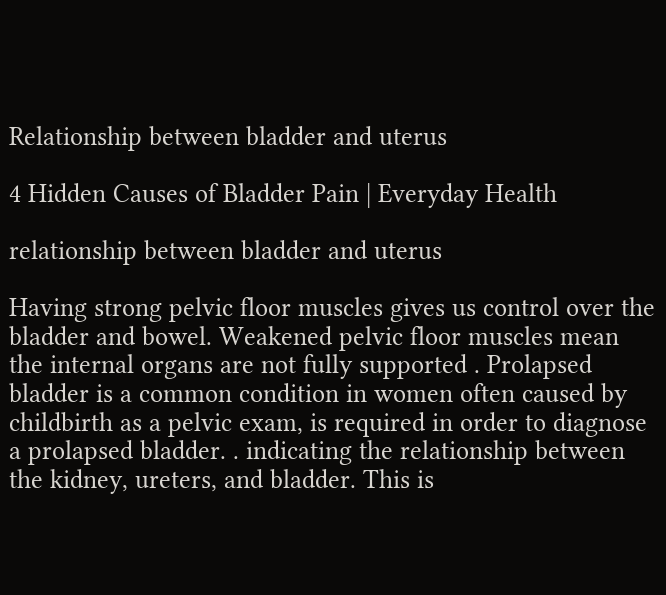Relationship between bladder and uterus

4 Hidden Causes of Bladder Pain | Everyday Health

relationship between bladder and uterus

Having strong pelvic floor muscles gives us control over the bladder and bowel. Weakened pelvic floor muscles mean the internal organs are not fully supported . Prolapsed bladder is a common condition in women often caused by childbirth as a pelvic exam, is required in order to diagnose a prolapsed bladder. . indicating the relationship between the kidney, ureters, and bladder. This is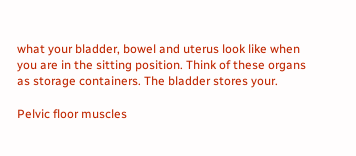what your bladder, bowel and uterus look like when you are in the sitting position. Think of these organs as storage containers. The bladder stores your.

Pelvic floor muscles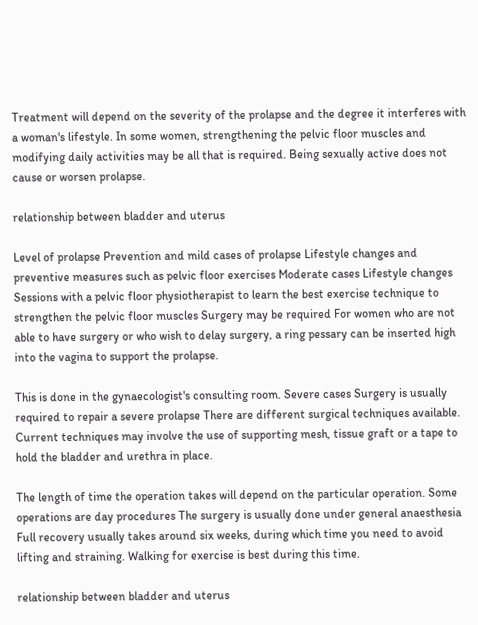Treatment will depend on the severity of the prolapse and the degree it interferes with a woman's lifestyle. In some women, strengthening the pelvic floor muscles and modifying daily activities may be all that is required. Being sexually active does not cause or worsen prolapse.

relationship between bladder and uterus

Level of prolapse Prevention and mild cases of prolapse Lifestyle changes and preventive measures such as pelvic floor exercises Moderate cases Lifestyle changes Sessions with a pelvic floor physiotherapist to learn the best exercise technique to strengthen the pelvic floor muscles Surgery may be required For women who are not able to have surgery or who wish to delay surgery, a ring pessary can be inserted high into the vagina to support the prolapse.

This is done in the gynaecologist's consulting room. Severe cases Surgery is usually required to repair a severe prolapse There are different surgical techniques available. Current techniques may involve the use of supporting mesh, tissue graft or a tape to hold the bladder and urethra in place.

The length of time the operation takes will depend on the particular operation. Some operations are day procedures The surgery is usually done under general anaesthesia Full recovery usually takes around six weeks, during which time you need to avoid lifting and straining. Walking for exercise is best during this time.

relationship between bladder and uterus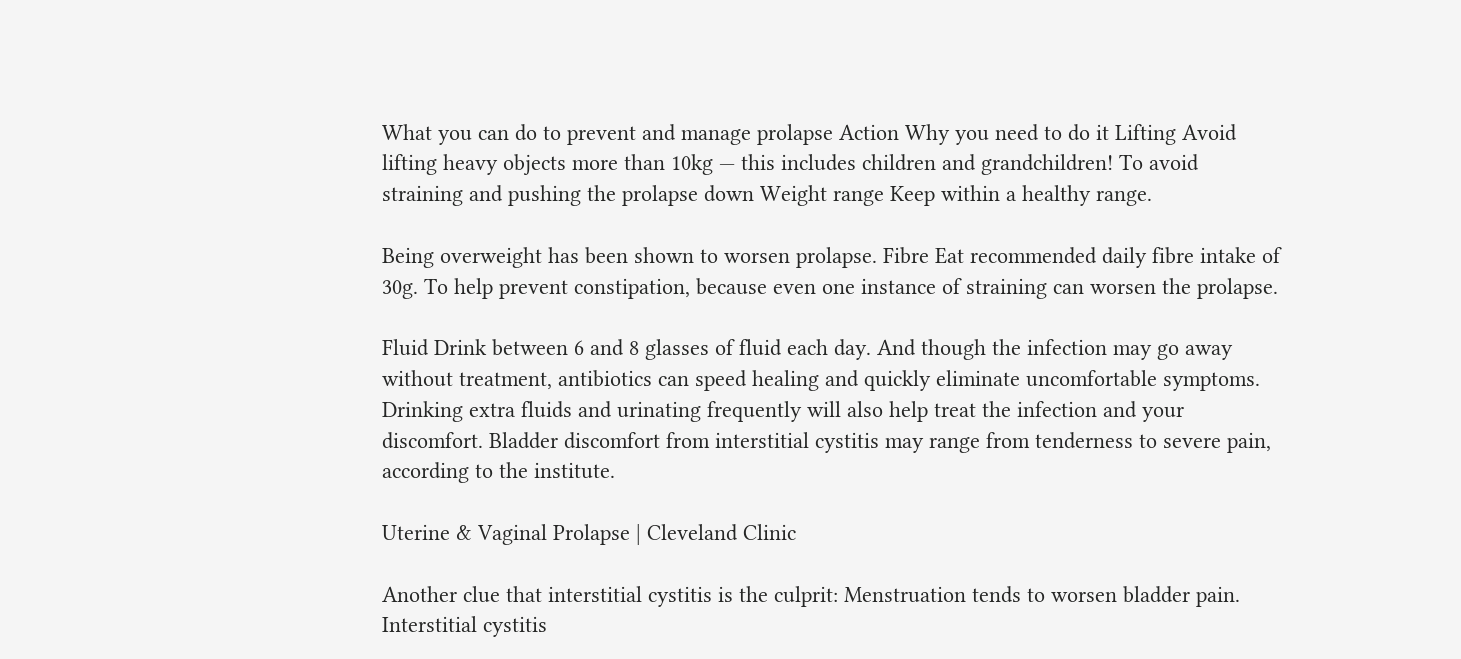What you can do to prevent and manage prolapse Action Why you need to do it Lifting Avoid lifting heavy objects more than 10kg — this includes children and grandchildren! To avoid straining and pushing the prolapse down Weight range Keep within a healthy range.

Being overweight has been shown to worsen prolapse. Fibre Eat recommended daily fibre intake of 30g. To help prevent constipation, because even one instance of straining can worsen the prolapse.

Fluid Drink between 6 and 8 glasses of fluid each day. And though the infection may go away without treatment, antibiotics can speed healing and quickly eliminate uncomfortable symptoms. Drinking extra fluids and urinating frequently will also help treat the infection and your discomfort. Bladder discomfort from interstitial cystitis may range from tenderness to severe pain, according to the institute.

Uterine & Vaginal Prolapse | Cleveland Clinic

Another clue that interstitial cystitis is the culprit: Menstruation tends to worsen bladder pain. Interstitial cystitis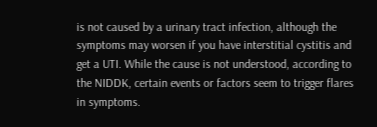is not caused by a urinary tract infection, although the symptoms may worsen if you have interstitial cystitis and get a UTI. While the cause is not understood, according to the NIDDK, certain events or factors seem to trigger flares in symptoms.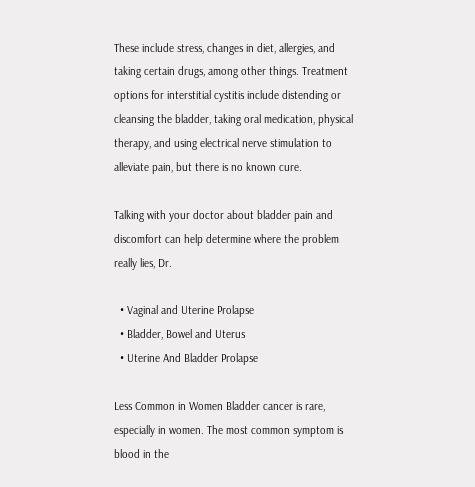These include stress, changes in diet, allergies, and taking certain drugs, among other things. Treatment options for interstitial cystitis include distending or cleansing the bladder, taking oral medication, physical therapy, and using electrical nerve stimulation to alleviate pain, but there is no known cure.

Talking with your doctor about bladder pain and discomfort can help determine where the problem really lies, Dr.

  • Vaginal and Uterine Prolapse
  • Bladder, Bowel and Uterus
  • Uterine And Bladder Prolapse

Less Common in Women Bladder cancer is rare, especially in women. The most common symptom is blood in the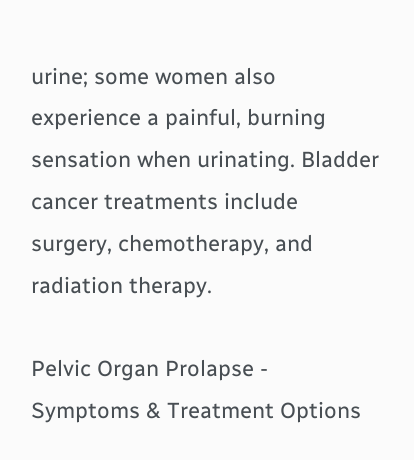urine; some women also experience a painful, burning sensation when urinating. Bladder cancer treatments include surgery, chemotherapy, and radiation therapy.

Pelvic Organ Prolapse - Symptoms & Treatment Options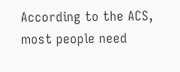According to the ACS, most people need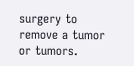surgery to remove a tumor or tumors.